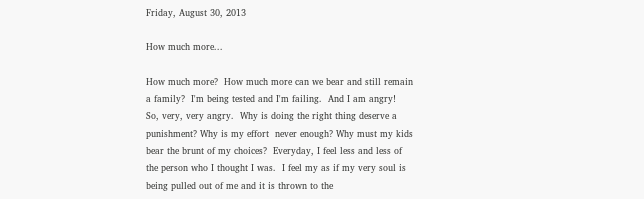Friday, August 30, 2013

How much more...

How much more?  How much more can we bear and still remain a family?  I'm being tested and I'm failing.  And I am angry!  So, very, very angry.  Why is doing the right thing deserve a punishment? Why is my effort  never enough? Why must my kids bear the brunt of my choices?  Everyday, I feel less and less of the person who I thought I was.  I feel my as if my very soul is being pulled out of me and it is thrown to the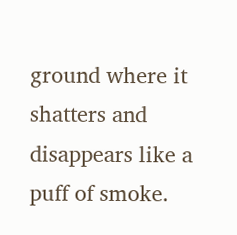ground where it shatters and disappears like a puff of smoke.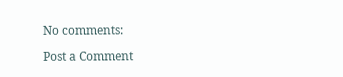No comments:

Post a Comment